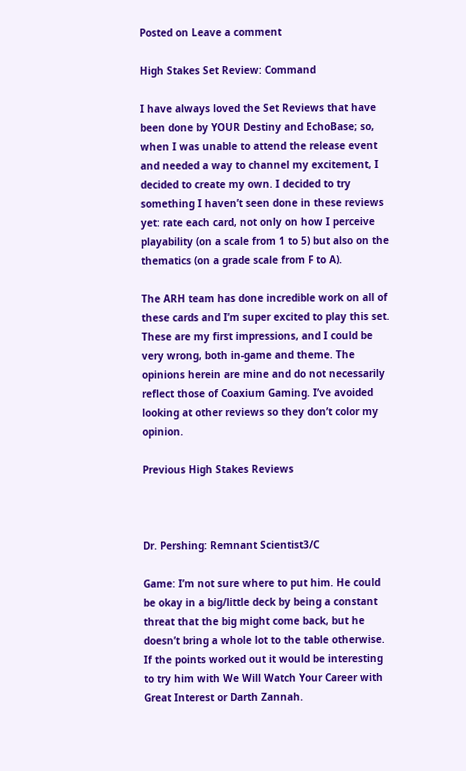Posted on Leave a comment

High Stakes Set Review: Command

I have always loved the Set Reviews that have been done by YOUR Destiny and EchoBase; so, when I was unable to attend the release event and needed a way to channel my excitement, I decided to create my own. I decided to try something I haven’t seen done in these reviews yet: rate each card, not only on how I perceive playability (on a scale from 1 to 5) but also on the thematics (on a grade scale from F to A).

The ARH team has done incredible work on all of these cards and I’m super excited to play this set. These are my first impressions, and I could be very wrong, both in-game and theme. The opinions herein are mine and do not necessarily reflect those of Coaxium Gaming. I’ve avoided looking at other reviews so they don’t color my opinion.

Previous High Stakes Reviews



Dr. Pershing: Remnant Scientist3/C

Game: I’m not sure where to put him. He could be okay in a big/little deck by being a constant threat that the big might come back, but he doesn’t bring a whole lot to the table otherwise. If the points worked out it would be interesting to try him with We Will Watch Your Career with Great Interest or Darth Zannah.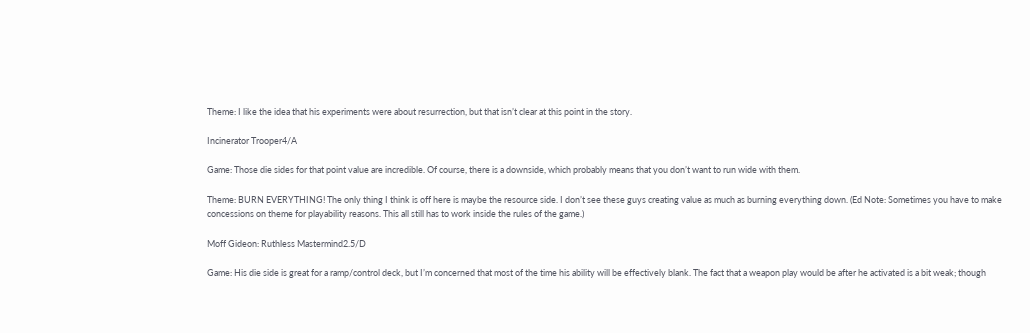Theme: I like the idea that his experiments were about resurrection, but that isn’t clear at this point in the story.

Incinerator Trooper4/A

Game: Those die sides for that point value are incredible. Of course, there is a downside, which probably means that you don’t want to run wide with them.

Theme: BURN EVERYTHING! The only thing I think is off here is maybe the resource side. I don’t see these guys creating value as much as burning everything down. (Ed Note: Sometimes you have to make concessions on theme for playability reasons. This all still has to work inside the rules of the game.)

Moff Gideon: Ruthless Mastermind2.5/D

Game: His die side is great for a ramp/control deck, but I’m concerned that most of the time his ability will be effectively blank. The fact that a weapon play would be after he activated is a bit weak; though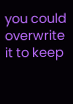you could overwrite it to keep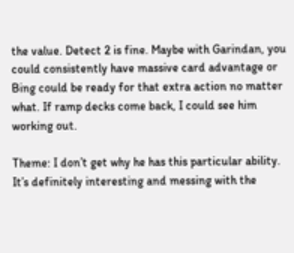the value. Detect 2 is fine. Maybe with Garindan, you could consistently have massive card advantage or Bing could be ready for that extra action no matter what. If ramp decks come back, I could see him working out.

Theme: I don’t get why he has this particular ability. It’s definitely interesting and messing with the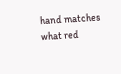hand matches what red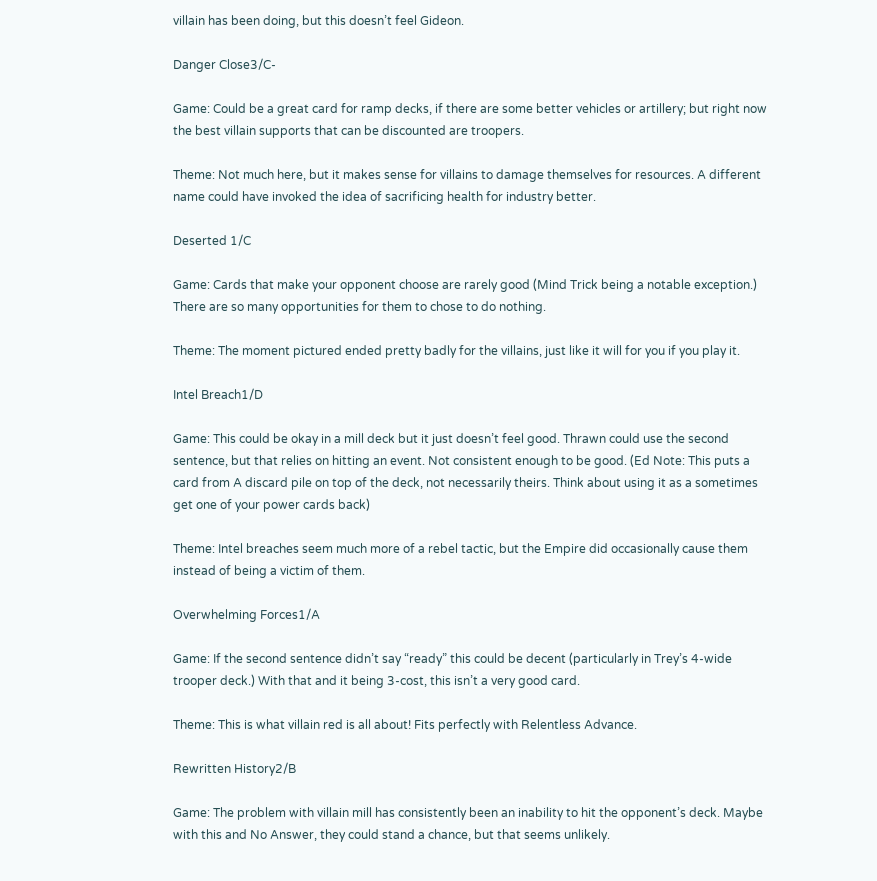villain has been doing, but this doesn’t feel Gideon.

Danger Close3/C-

Game: Could be a great card for ramp decks, if there are some better vehicles or artillery; but right now the best villain supports that can be discounted are troopers.

Theme: Not much here, but it makes sense for villains to damage themselves for resources. A different name could have invoked the idea of sacrificing health for industry better.

Deserted 1/C

Game: Cards that make your opponent choose are rarely good (Mind Trick being a notable exception.) There are so many opportunities for them to chose to do nothing.

Theme: The moment pictured ended pretty badly for the villains, just like it will for you if you play it.

Intel Breach1/D

Game: This could be okay in a mill deck but it just doesn’t feel good. Thrawn could use the second sentence, but that relies on hitting an event. Not consistent enough to be good. (Ed Note: This puts a card from A discard pile on top of the deck, not necessarily theirs. Think about using it as a sometimes get one of your power cards back)

Theme: Intel breaches seem much more of a rebel tactic, but the Empire did occasionally cause them instead of being a victim of them.

Overwhelming Forces1/A

Game: If the second sentence didn’t say “ready” this could be decent (particularly in Trey’s 4-wide trooper deck.) With that and it being 3-cost, this isn’t a very good card.

Theme: This is what villain red is all about! Fits perfectly with Relentless Advance.

Rewritten History2/B

Game: The problem with villain mill has consistently been an inability to hit the opponent’s deck. Maybe with this and No Answer, they could stand a chance, but that seems unlikely.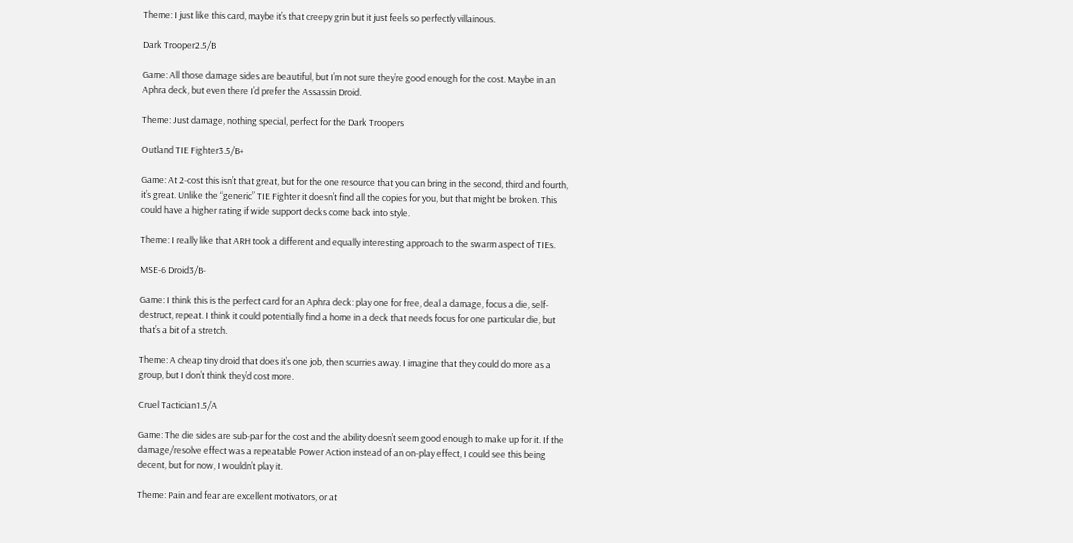Theme: I just like this card, maybe it’s that creepy grin but it just feels so perfectly villainous.

Dark Trooper2.5/B

Game: All those damage sides are beautiful, but I’m not sure they’re good enough for the cost. Maybe in an Aphra deck, but even there I’d prefer the Assassin Droid.

Theme: Just damage, nothing special, perfect for the Dark Troopers

Outland TIE Fighter3.5/B+

Game: At 2-cost this isn’t that great, but for the one resource that you can bring in the second, third and fourth, it’s great. Unlike the “generic” TIE Fighter it doesn’t find all the copies for you, but that might be broken. This could have a higher rating if wide support decks come back into style.

Theme: I really like that ARH took a different and equally interesting approach to the swarm aspect of TIEs.

MSE-6 Droid3/B-

Game: I think this is the perfect card for an Aphra deck: play one for free, deal a damage, focus a die, self-destruct, repeat. I think it could potentially find a home in a deck that needs focus for one particular die, but that’s a bit of a stretch.

Theme: A cheap tiny droid that does it’s one job, then scurries away. I imagine that they could do more as a group, but I don’t think they’d cost more.

Cruel Tactician1.5/A

Game: The die sides are sub-par for the cost and the ability doesn’t seem good enough to make up for it. If the damage/resolve effect was a repeatable Power Action instead of an on-play effect, I could see this being decent, but for now, I wouldn’t play it.

Theme: Pain and fear are excellent motivators, or at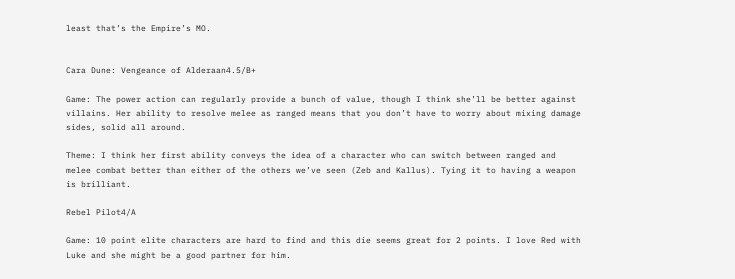least that’s the Empire’s MO.


Cara Dune: Vengeance of Alderaan4.5/B+

Game: The power action can regularly provide a bunch of value, though I think she’ll be better against villains. Her ability to resolve melee as ranged means that you don’t have to worry about mixing damage sides, solid all around.

Theme: I think her first ability conveys the idea of a character who can switch between ranged and melee combat better than either of the others we’ve seen (Zeb and Kallus). Tying it to having a weapon is brilliant.

Rebel Pilot4/A

Game: 10 point elite characters are hard to find and this die seems great for 2 points. I love Red with Luke and she might be a good partner for him.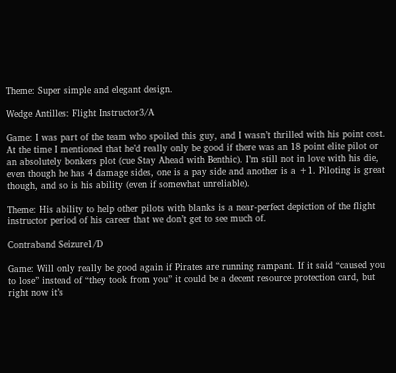Theme: Super simple and elegant design.

Wedge Antilles: Flight Instructor3/A

Game: I was part of the team who spoiled this guy, and I wasn’t thrilled with his point cost. At the time I mentioned that he’d really only be good if there was an 18 point elite pilot or an absolutely bonkers plot (cue Stay Ahead with Benthic). I’m still not in love with his die, even though he has 4 damage sides, one is a pay side and another is a +1. Piloting is great though, and so is his ability (even if somewhat unreliable).

Theme: His ability to help other pilots with blanks is a near-perfect depiction of the flight instructor period of his career that we don’t get to see much of.

Contraband Seizure1/D

Game: Will only really be good again if Pirates are running rampant. If it said “caused you to lose” instead of “they took from you” it could be a decent resource protection card, but right now it’s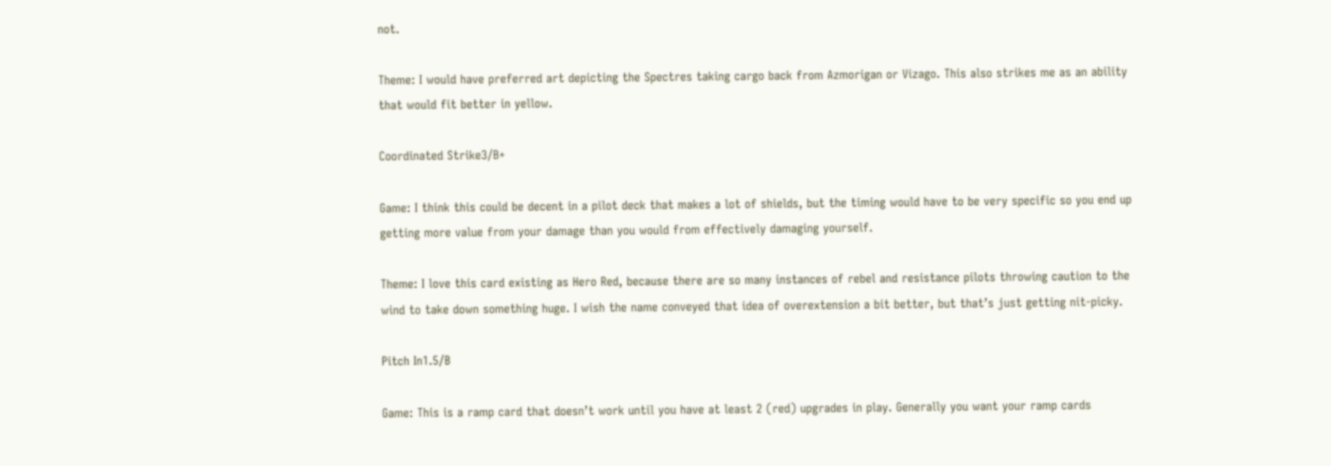not.

Theme: I would have preferred art depicting the Spectres taking cargo back from Azmorigan or Vizago. This also strikes me as an ability that would fit better in yellow.

Coordinated Strike3/B+

Game: I think this could be decent in a pilot deck that makes a lot of shields, but the timing would have to be very specific so you end up getting more value from your damage than you would from effectively damaging yourself.

Theme: I love this card existing as Hero Red, because there are so many instances of rebel and resistance pilots throwing caution to the wind to take down something huge. I wish the name conveyed that idea of overextension a bit better, but that’s just getting nit-picky.

Pitch In1.5/B

Game: This is a ramp card that doesn’t work until you have at least 2 (red) upgrades in play. Generally you want your ramp cards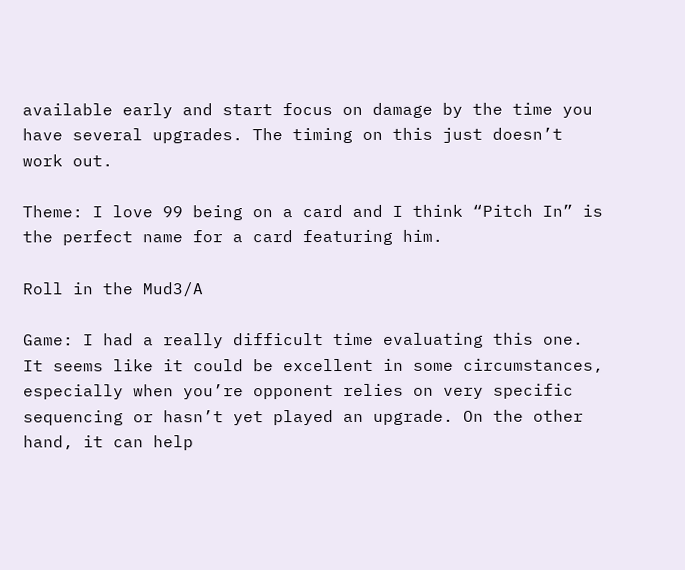available early and start focus on damage by the time you have several upgrades. The timing on this just doesn’t work out.

Theme: I love 99 being on a card and I think “Pitch In” is the perfect name for a card featuring him.

Roll in the Mud3/A

Game: I had a really difficult time evaluating this one. It seems like it could be excellent in some circumstances, especially when you’re opponent relies on very specific sequencing or hasn’t yet played an upgrade. On the other hand, it can help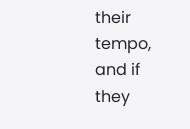their tempo, and if they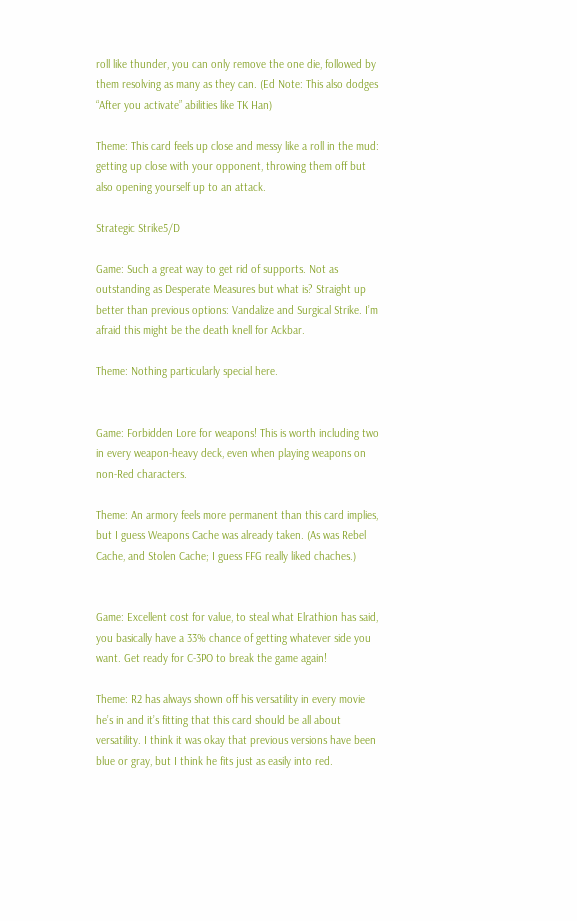roll like thunder, you can only remove the one die, followed by them resolving as many as they can. (Ed Note: This also dodges “After you activate” abilities like TK Han)

Theme: This card feels up close and messy like a roll in the mud: getting up close with your opponent, throwing them off but also opening yourself up to an attack.

Strategic Strike5/D

Game: Such a great way to get rid of supports. Not as outstanding as Desperate Measures but what is? Straight up better than previous options: Vandalize and Surgical Strike. I’m afraid this might be the death knell for Ackbar.

Theme: Nothing particularly special here.


Game: Forbidden Lore for weapons! This is worth including two in every weapon-heavy deck, even when playing weapons on non-Red characters.

Theme: An armory feels more permanent than this card implies, but I guess Weapons Cache was already taken. (As was Rebel Cache, and Stolen Cache; I guess FFG really liked chaches.)


Game: Excellent cost for value, to steal what Elrathion has said, you basically have a 33% chance of getting whatever side you want. Get ready for C-3PO to break the game again!

Theme: R2 has always shown off his versatility in every movie he’s in and it’s fitting that this card should be all about versatility. I think it was okay that previous versions have been blue or gray, but I think he fits just as easily into red.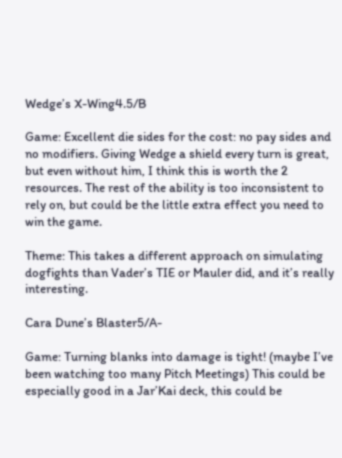Wedge’s X-Wing4.5/B

Game: Excellent die sides for the cost: no pay sides and no modifiers. Giving Wedge a shield every turn is great, but even without him, I think this is worth the 2 resources. The rest of the ability is too inconsistent to rely on, but could be the little extra effect you need to win the game.

Theme: This takes a different approach on simulating dogfights than Vader’s TIE or Mauler did, and it’s really interesting.

Cara Dune’s Blaster5/A-

Game: Turning blanks into damage is tight! (maybe I’ve been watching too many Pitch Meetings) This could be especially good in a Jar’Kai deck, this could be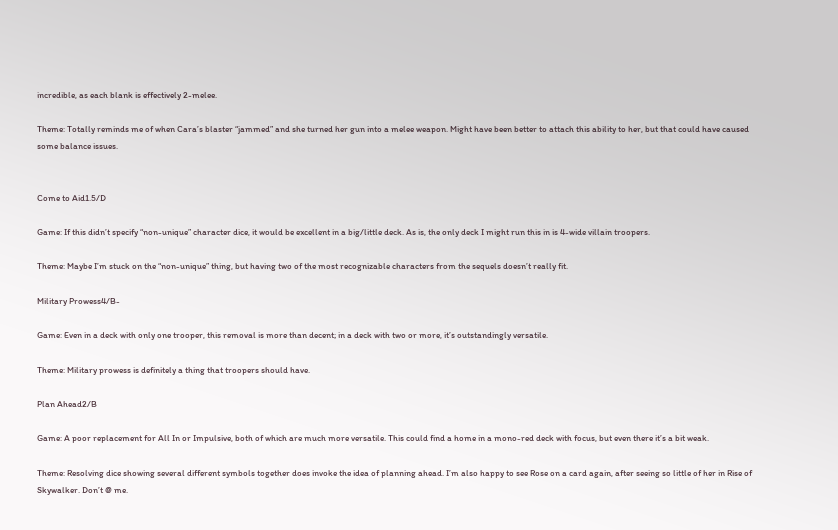incredible, as each blank is effectively 2-melee.

Theme: Totally reminds me of when Cara’s blaster “jammed” and she turned her gun into a melee weapon. Might have been better to attach this ability to her, but that could have caused some balance issues.


Come to Aid1.5/D

Game: If this didn’t specify “non-unique” character dice, it would be excellent in a big/little deck. As is, the only deck I might run this in is 4-wide villain troopers.

Theme: Maybe I’m stuck on the “non-unique” thing, but having two of the most recognizable characters from the sequels doesn’t really fit.

Military Prowess4/B-

Game: Even in a deck with only one trooper, this removal is more than decent; in a deck with two or more, it’s outstandingly versatile.

Theme: Military prowess is definitely a thing that troopers should have.

Plan Ahead2/B

Game: A poor replacement for All In or Impulsive, both of which are much more versatile. This could find a home in a mono-red deck with focus, but even there it’s a bit weak.

Theme: Resolving dice showing several different symbols together does invoke the idea of planning ahead. I’m also happy to see Rose on a card again, after seeing so little of her in Rise of Skywalker. Don’t @ me.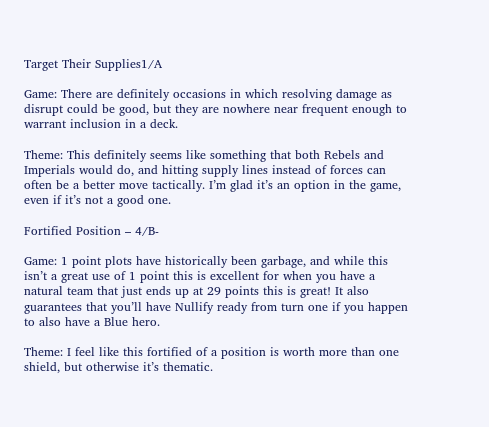Target Their Supplies1/A

Game: There are definitely occasions in which resolving damage as disrupt could be good, but they are nowhere near frequent enough to warrant inclusion in a deck.

Theme: This definitely seems like something that both Rebels and Imperials would do, and hitting supply lines instead of forces can often be a better move tactically. I’m glad it’s an option in the game, even if it’s not a good one.

Fortified Position – 4/B-

Game: 1 point plots have historically been garbage, and while this isn’t a great use of 1 point this is excellent for when you have a natural team that just ends up at 29 points this is great! It also guarantees that you’ll have Nullify ready from turn one if you happen to also have a Blue hero.

Theme: I feel like this fortified of a position is worth more than one shield, but otherwise it’s thematic.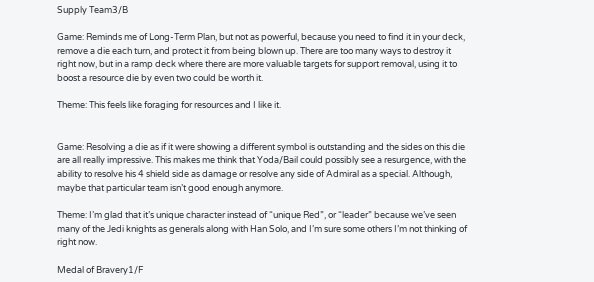Supply Team3/B

Game: Reminds me of Long-Term Plan, but not as powerful, because you need to find it in your deck, remove a die each turn, and protect it from being blown up. There are too many ways to destroy it right now, but in a ramp deck where there are more valuable targets for support removal, using it to boost a resource die by even two could be worth it.

Theme: This feels like foraging for resources and I like it.


Game: Resolving a die as if it were showing a different symbol is outstanding and the sides on this die are all really impressive. This makes me think that Yoda/Bail could possibly see a resurgence, with the ability to resolve his 4 shield side as damage or resolve any side of Admiral as a special. Although, maybe that particular team isn’t good enough anymore.

Theme: I’m glad that it’s unique character instead of “unique Red”, or “leader” because we’ve seen many of the Jedi knights as generals along with Han Solo, and I’m sure some others I’m not thinking of right now.

Medal of Bravery1/F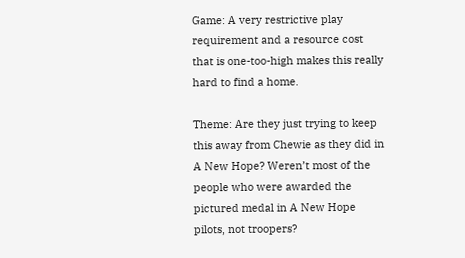Game: A very restrictive play requirement and a resource cost that is one-too-high makes this really hard to find a home.

Theme: Are they just trying to keep this away from Chewie as they did in A New Hope? Weren’t most of the people who were awarded the pictured medal in A New Hope pilots, not troopers?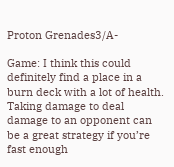Proton Grenades3/A-

Game: I think this could definitely find a place in a burn deck with a lot of health. Taking damage to deal damage to an opponent can be a great strategy if you’re fast enough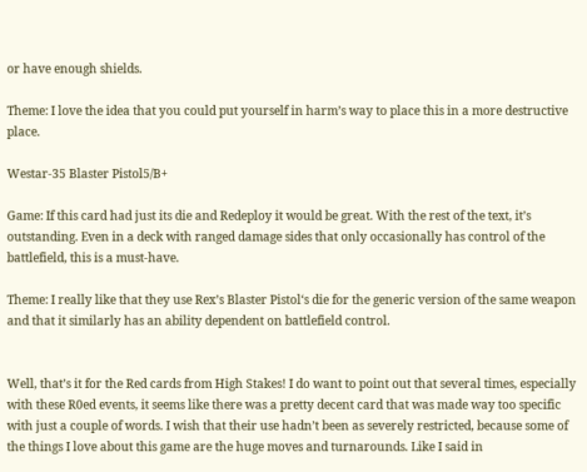or have enough shields.

Theme: I love the idea that you could put yourself in harm’s way to place this in a more destructive place.

Westar-35 Blaster Pistol5/B+

Game: If this card had just its die and Redeploy it would be great. With the rest of the text, it’s outstanding. Even in a deck with ranged damage sides that only occasionally has control of the battlefield, this is a must-have.

Theme: I really like that they use Rex’s Blaster Pistol‘s die for the generic version of the same weapon and that it similarly has an ability dependent on battlefield control.


Well, that’s it for the Red cards from High Stakes! I do want to point out that several times, especially with these R0ed events, it seems like there was a pretty decent card that was made way too specific with just a couple of words. I wish that their use hadn’t been as severely restricted, because some of the things I love about this game are the huge moves and turnarounds. Like I said in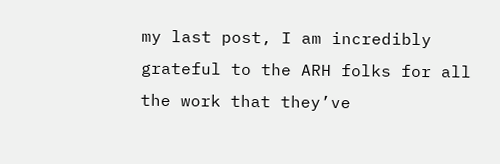my last post, I am incredibly grateful to the ARH folks for all the work that they’ve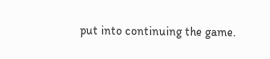put into continuing the game.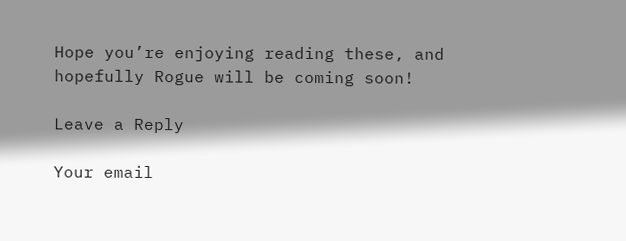Hope you’re enjoying reading these, and hopefully Rogue will be coming soon!

Leave a Reply

Your email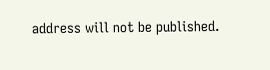address will not be published.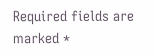Required fields are marked *